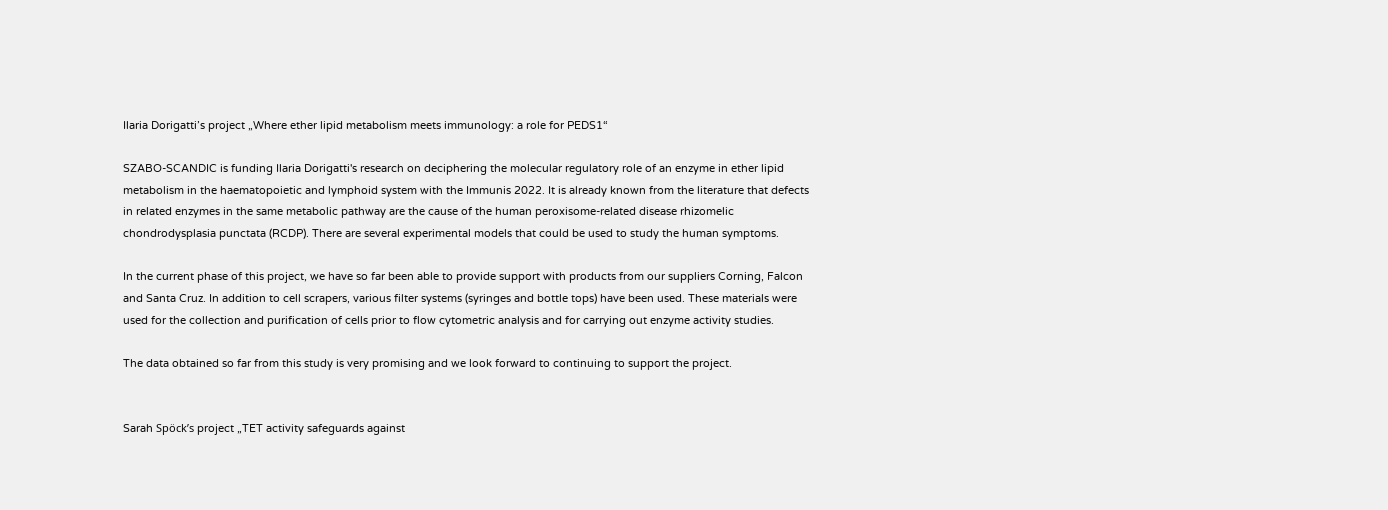Ilaria Dorigatti’s project „Where ether lipid metabolism meets immunology: a role for PEDS1“

SZABO-SCANDIC is funding Ilaria Dorigatti's research on deciphering the molecular regulatory role of an enzyme in ether lipid metabolism in the haematopoietic and lymphoid system with the Immunis 2022. It is already known from the literature that defects in related enzymes in the same metabolic pathway are the cause of the human peroxisome-related disease rhizomelic chondrodysplasia punctata (RCDP). There are several experimental models that could be used to study the human symptoms.

In the current phase of this project, we have so far been able to provide support with products from our suppliers Corning, Falcon and Santa Cruz. In addition to cell scrapers, various filter systems (syringes and bottle tops) have been used. These materials were used for the collection and purification of cells prior to flow cytometric analysis and for carrying out enzyme activity studies.

The data obtained so far from this study is very promising and we look forward to continuing to support the project.


Sarah Spöck’s project „TET activity safeguards against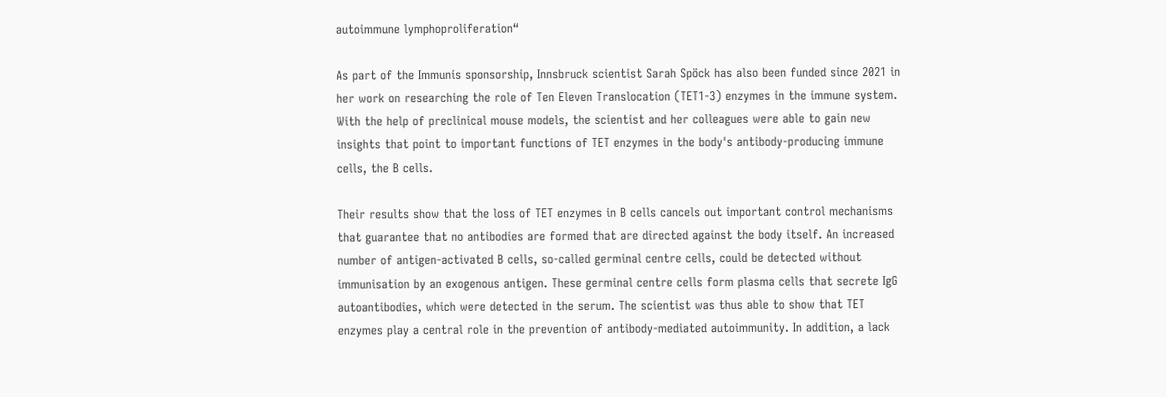autoimmune lymphoproliferation“

As part of the Immunis sponsorship, Innsbruck scientist Sarah Spöck has also been funded since 2021 in her work on researching the role of Ten Eleven Translocation (TET1-3) enzymes in the immune system. With the help of preclinical mouse models, the scientist and her colleagues were able to gain new insights that point to important functions of TET enzymes in the body's antibody-producing immune cells, the B cells.

Their results show that the loss of TET enzymes in B cells cancels out important control mechanisms that guarantee that no antibodies are formed that are directed against the body itself. An increased number of antigen-activated B cells, so-called germinal centre cells, could be detected without immunisation by an exogenous antigen. These germinal centre cells form plasma cells that secrete IgG autoantibodies, which were detected in the serum. The scientist was thus able to show that TET enzymes play a central role in the prevention of antibody-mediated autoimmunity. In addition, a lack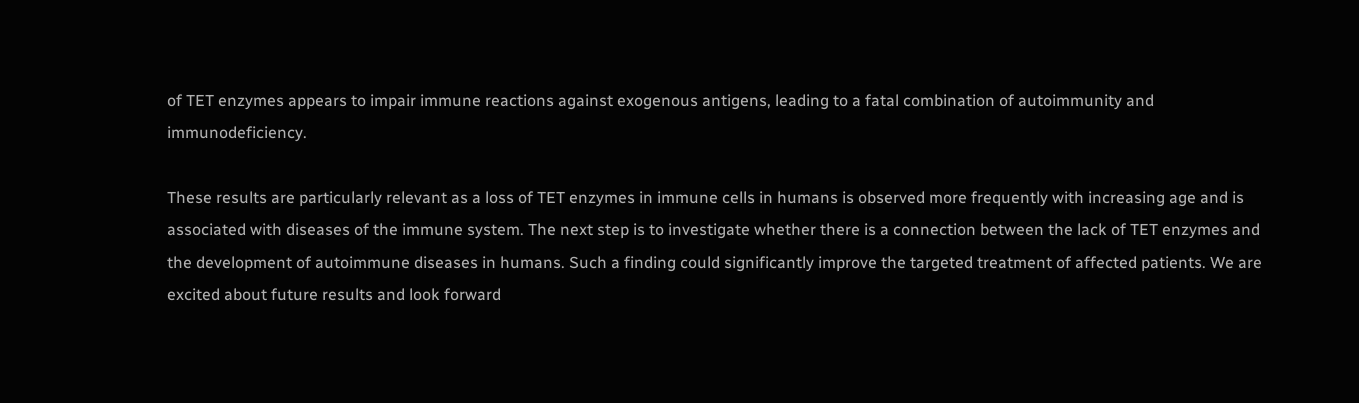of TET enzymes appears to impair immune reactions against exogenous antigens, leading to a fatal combination of autoimmunity and immunodeficiency.

These results are particularly relevant as a loss of TET enzymes in immune cells in humans is observed more frequently with increasing age and is associated with diseases of the immune system. The next step is to investigate whether there is a connection between the lack of TET enzymes and the development of autoimmune diseases in humans. Such a finding could significantly improve the targeted treatment of affected patients. We are excited about future results and look forward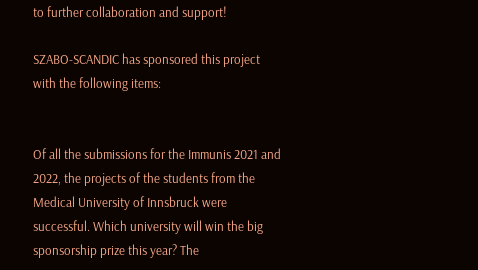to further collaboration and support!

SZABO-SCANDIC has sponsored this project with the following items:


Of all the submissions for the Immunis 2021 and 2022, the projects of the students from the Medical University of Innsbruck were successful. Which university will win the big sponsorship prize this year? The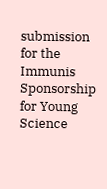submission for the Immunis Sponsorship for Young Science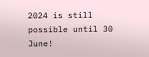2024 is still possible until 30 June!